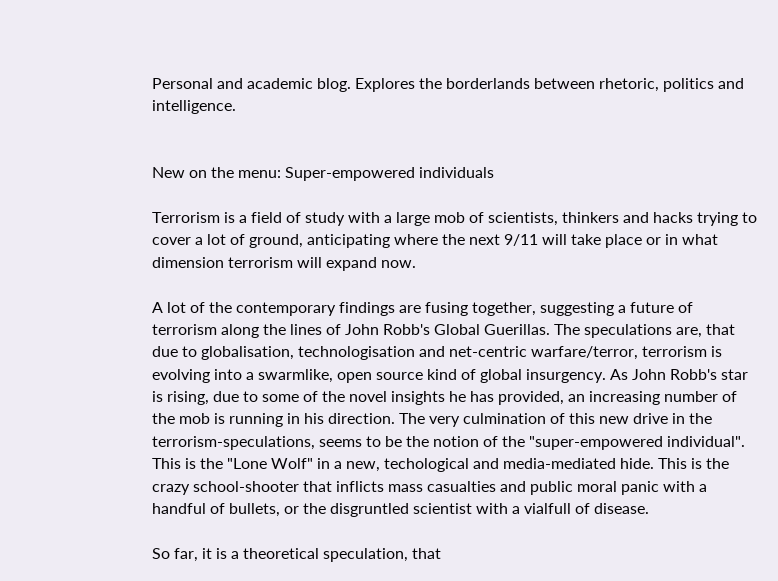Personal and academic blog. Explores the borderlands between rhetoric, politics and intelligence.


New on the menu: Super-empowered individuals

Terrorism is a field of study with a large mob of scientists, thinkers and hacks trying to cover a lot of ground, anticipating where the next 9/11 will take place or in what dimension terrorism will expand now.

A lot of the contemporary findings are fusing together, suggesting a future of terrorism along the lines of John Robb's Global Guerillas. The speculations are, that due to globalisation, technologisation and net-centric warfare/terror, terrorism is evolving into a swarmlike, open source kind of global insurgency. As John Robb's star is rising, due to some of the novel insights he has provided, an increasing number of the mob is running in his direction. The very culmination of this new drive in the terrorism-speculations, seems to be the notion of the "super-empowered individual". This is the "Lone Wolf" in a new, techological and media-mediated hide. This is the crazy school-shooter that inflicts mass casualties and public moral panic with a handful of bullets, or the disgruntled scientist with a vialfull of disease.

So far, it is a theoretical speculation, that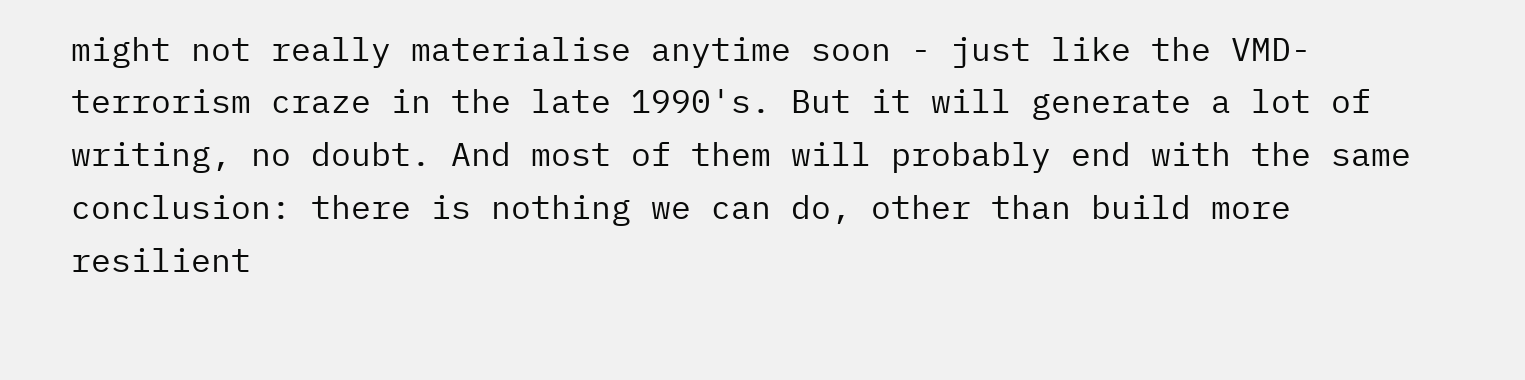might not really materialise anytime soon - just like the VMD-terrorism craze in the late 1990's. But it will generate a lot of writing, no doubt. And most of them will probably end with the same conclusion: there is nothing we can do, other than build more resilient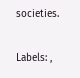societies.

Labels: ,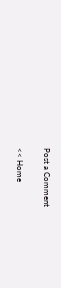Post a Comment

<< Home